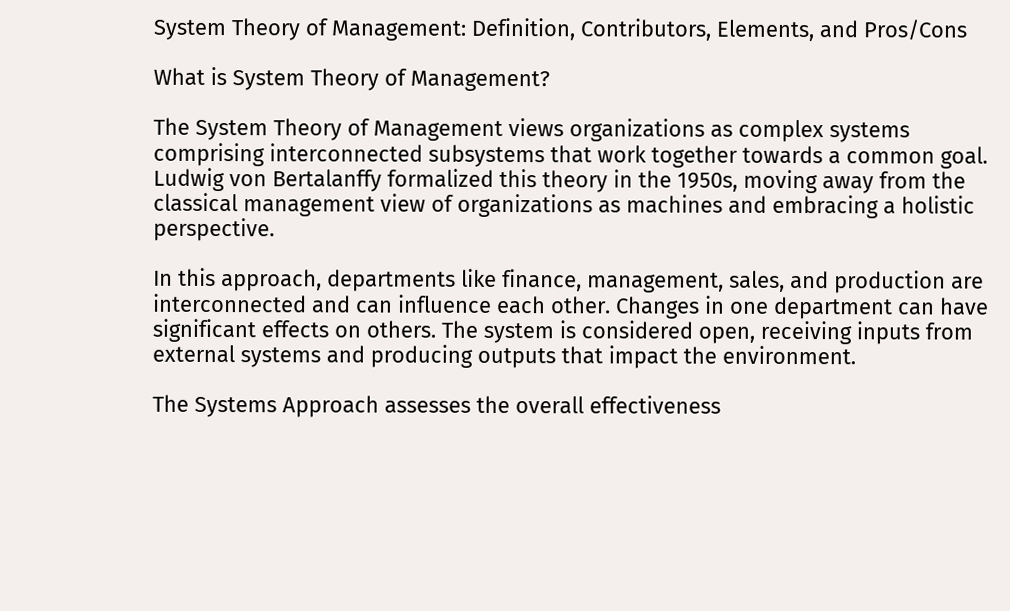System Theory of Management: Definition, Contributors, Elements, and Pros/Cons

What is System Theory of Management?

The System Theory of Management views organizations as complex systems comprising interconnected subsystems that work together towards a common goal. Ludwig von Bertalanffy formalized this theory in the 1950s, moving away from the classical management view of organizations as machines and embracing a holistic perspective.

In this approach, departments like finance, management, sales, and production are interconnected and can influence each other. Changes in one department can have significant effects on others. The system is considered open, receiving inputs from external systems and producing outputs that impact the environment.

The Systems Approach assesses the overall effectiveness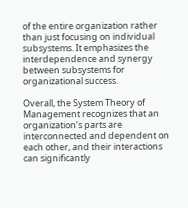of the entire organization rather than just focusing on individual subsystems. It emphasizes the interdependence and synergy between subsystems for organizational success.

Overall, the System Theory of Management recognizes that an organization’s parts are interconnected and dependent on each other, and their interactions can significantly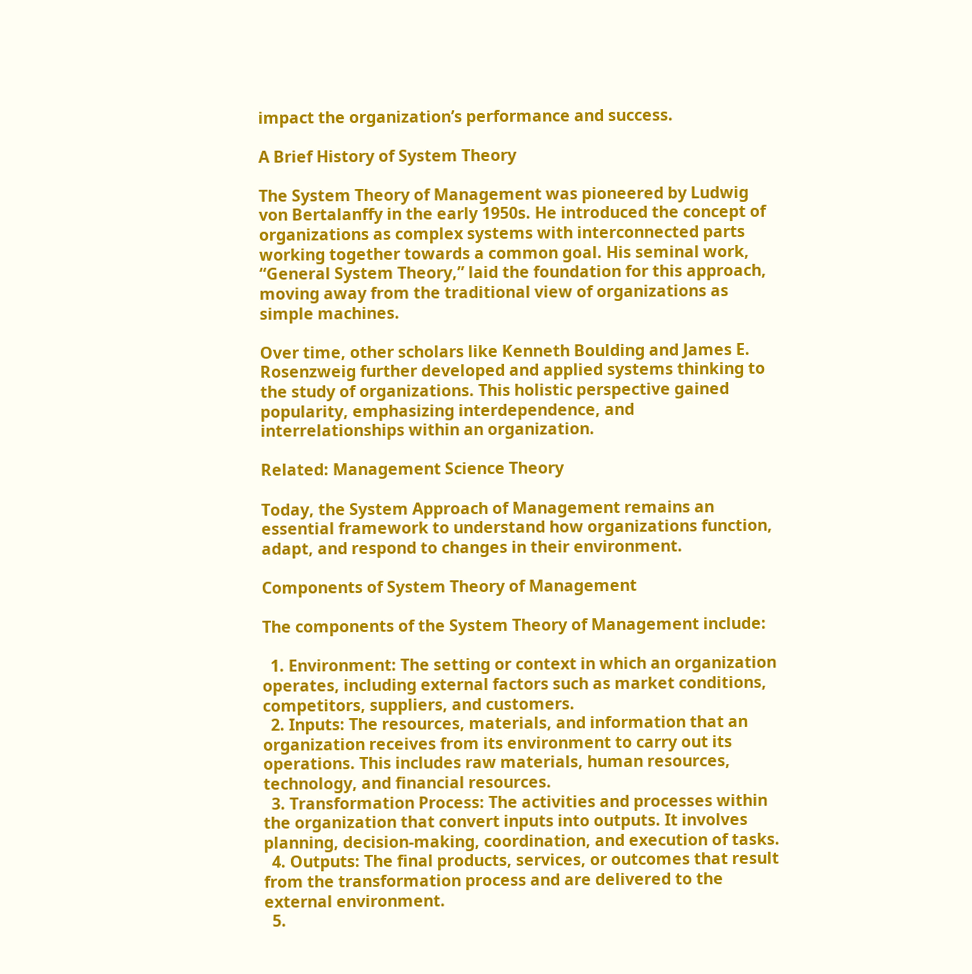impact the organization’s performance and success.

A Brief History of System Theory

The System Theory of Management was pioneered by Ludwig von Bertalanffy in the early 1950s. He introduced the concept of organizations as complex systems with interconnected parts working together towards a common goal. His seminal work, “General System Theory,” laid the foundation for this approach, moving away from the traditional view of organizations as simple machines.

Over time, other scholars like Kenneth Boulding and James E. Rosenzweig further developed and applied systems thinking to the study of organizations. This holistic perspective gained popularity, emphasizing interdependence, and interrelationships within an organization.

Related: Management Science Theory

Today, the System Approach of Management remains an essential framework to understand how organizations function, adapt, and respond to changes in their environment.

Components of System Theory of Management

The components of the System Theory of Management include:

  1. Environment: The setting or context in which an organization operates, including external factors such as market conditions, competitors, suppliers, and customers.
  2. Inputs: The resources, materials, and information that an organization receives from its environment to carry out its operations. This includes raw materials, human resources, technology, and financial resources.
  3. Transformation Process: The activities and processes within the organization that convert inputs into outputs. It involves planning, decision-making, coordination, and execution of tasks.
  4. Outputs: The final products, services, or outcomes that result from the transformation process and are delivered to the external environment.
  5.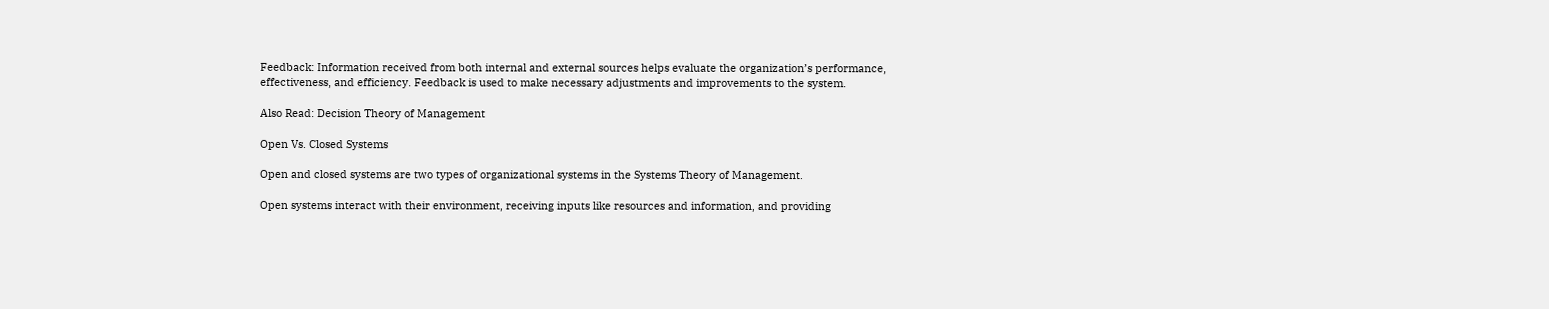Feedback: Information received from both internal and external sources helps evaluate the organization’s performance, effectiveness, and efficiency. Feedback is used to make necessary adjustments and improvements to the system.

Also Read: Decision Theory of Management

Open Vs. Closed Systems

Open and closed systems are two types of organizational systems in the Systems Theory of Management.

Open systems interact with their environment, receiving inputs like resources and information, and providing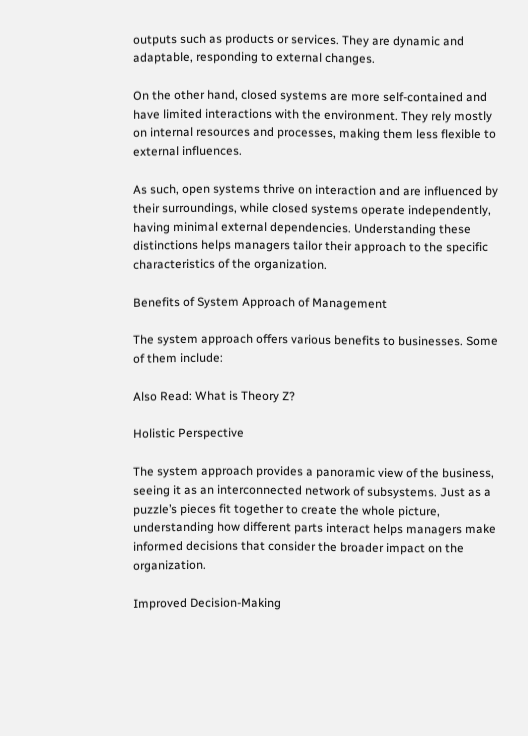outputs such as products or services. They are dynamic and adaptable, responding to external changes.

On the other hand, closed systems are more self-contained and have limited interactions with the environment. They rely mostly on internal resources and processes, making them less flexible to external influences.

As such, open systems thrive on interaction and are influenced by their surroundings, while closed systems operate independently, having minimal external dependencies. Understanding these distinctions helps managers tailor their approach to the specific characteristics of the organization.

Benefits of System Approach of Management

The system approach offers various benefits to businesses. Some of them include:

Also Read: What is Theory Z?

Holistic Perspective

The system approach provides a panoramic view of the business, seeing it as an interconnected network of subsystems. Just as a puzzle’s pieces fit together to create the whole picture, understanding how different parts interact helps managers make informed decisions that consider the broader impact on the organization.

Improved Decision-Making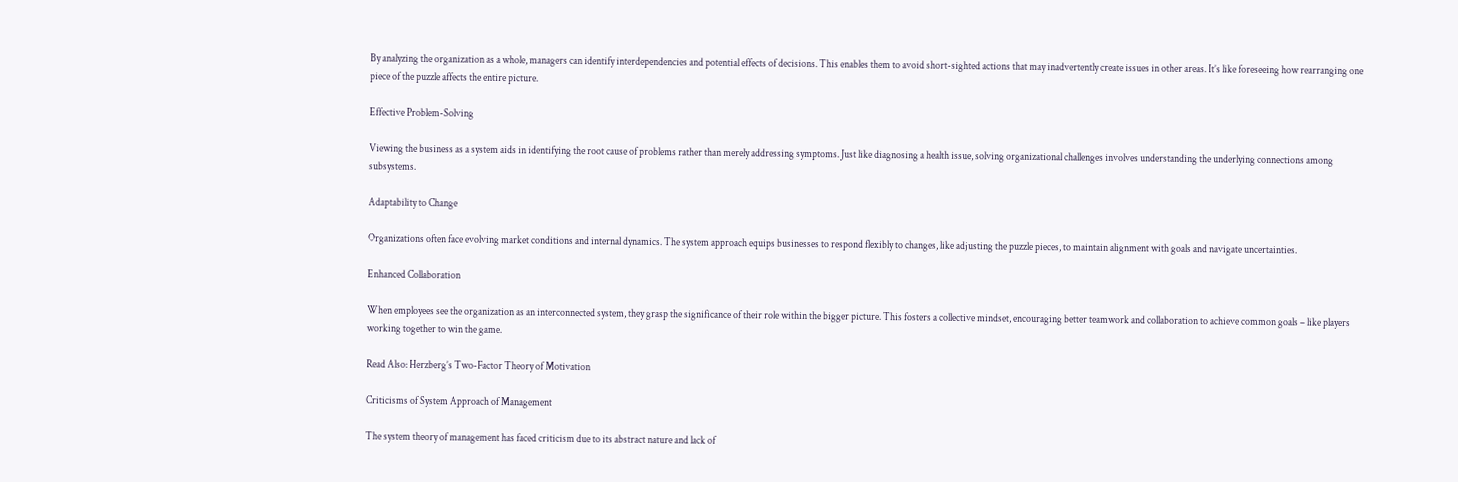By analyzing the organization as a whole, managers can identify interdependencies and potential effects of decisions. This enables them to avoid short-sighted actions that may inadvertently create issues in other areas. It’s like foreseeing how rearranging one piece of the puzzle affects the entire picture.

Effective Problem-Solving

Viewing the business as a system aids in identifying the root cause of problems rather than merely addressing symptoms. Just like diagnosing a health issue, solving organizational challenges involves understanding the underlying connections among subsystems.

Adaptability to Change

Organizations often face evolving market conditions and internal dynamics. The system approach equips businesses to respond flexibly to changes, like adjusting the puzzle pieces, to maintain alignment with goals and navigate uncertainties.

Enhanced Collaboration

When employees see the organization as an interconnected system, they grasp the significance of their role within the bigger picture. This fosters a collective mindset, encouraging better teamwork and collaboration to achieve common goals – like players working together to win the game.

Read Also: Herzberg’s Two-Factor Theory of Motivation

Criticisms of System Approach of Management

The system theory of management has faced criticism due to its abstract nature and lack of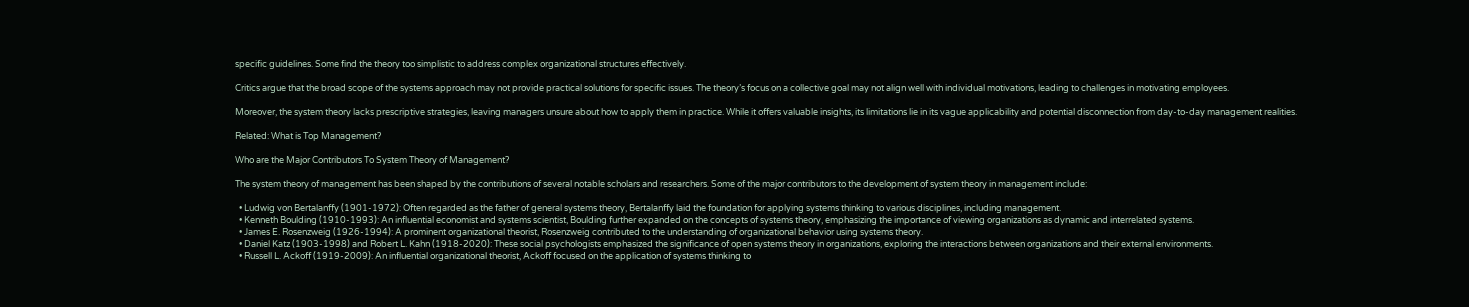specific guidelines. Some find the theory too simplistic to address complex organizational structures effectively.

Critics argue that the broad scope of the systems approach may not provide practical solutions for specific issues. The theory’s focus on a collective goal may not align well with individual motivations, leading to challenges in motivating employees.

Moreover, the system theory lacks prescriptive strategies, leaving managers unsure about how to apply them in practice. While it offers valuable insights, its limitations lie in its vague applicability and potential disconnection from day-to-day management realities.

Related: What is Top Management?

Who are the Major Contributors To System Theory of Management?

The system theory of management has been shaped by the contributions of several notable scholars and researchers. Some of the major contributors to the development of system theory in management include:

  • Ludwig von Bertalanffy (1901-1972): Often regarded as the father of general systems theory, Bertalanffy laid the foundation for applying systems thinking to various disciplines, including management.
  • Kenneth Boulding (1910-1993): An influential economist and systems scientist, Boulding further expanded on the concepts of systems theory, emphasizing the importance of viewing organizations as dynamic and interrelated systems.
  • James E. Rosenzweig (1926-1994): A prominent organizational theorist, Rosenzweig contributed to the understanding of organizational behavior using systems theory.
  • Daniel Katz (1903-1998) and Robert L. Kahn (1918-2020): These social psychologists emphasized the significance of open systems theory in organizations, exploring the interactions between organizations and their external environments.
  • Russell L. Ackoff (1919-2009): An influential organizational theorist, Ackoff focused on the application of systems thinking to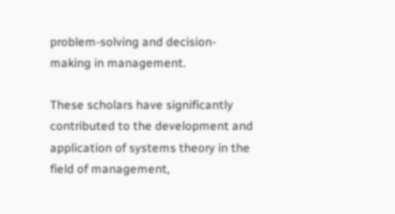problem-solving and decision-making in management.

These scholars have significantly contributed to the development and application of systems theory in the field of management,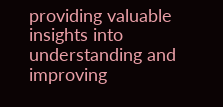providing valuable insights into understanding and improving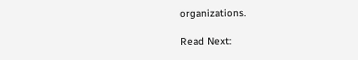organizations.

Read Next: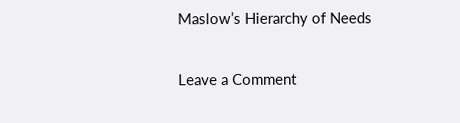Maslow’s Hierarchy of Needs

Leave a Comment